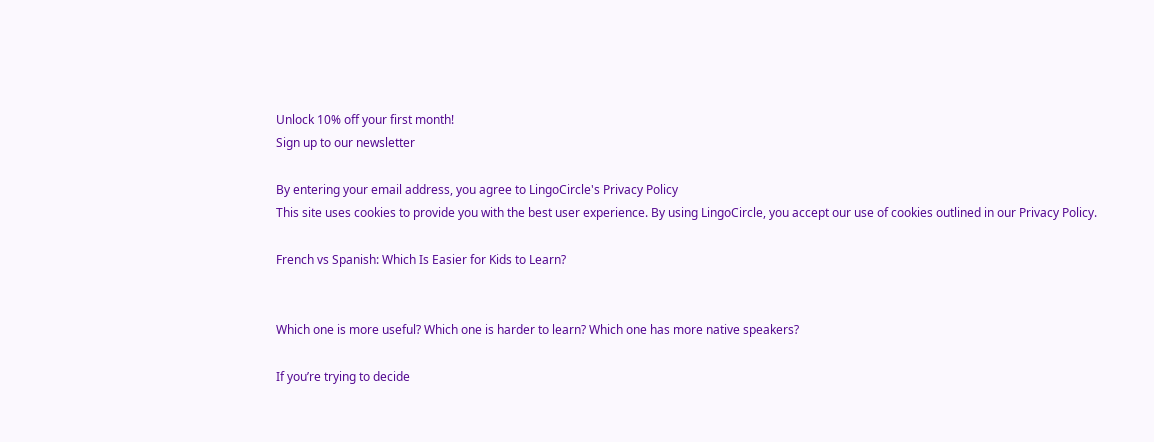Unlock 10% off your first month!
Sign up to our newsletter

By entering your email address, you agree to LingoCircle's Privacy Policy
This site uses cookies to provide you with the best user experience. By using LingoCircle, you accept our use of cookies outlined in our Privacy Policy.

French vs Spanish: Which Is Easier for Kids to Learn?


Which one is more useful? Which one is harder to learn? Which one has more native speakers?

If you’re trying to decide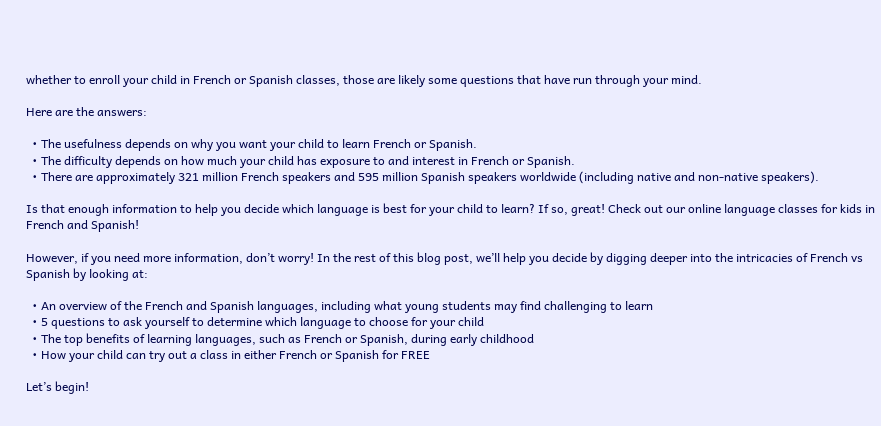whether to enroll your child in French or Spanish classes, those are likely some questions that have run through your mind.

Here are the answers:

  • The usefulness depends on why you want your child to learn French or Spanish.
  • The difficulty depends on how much your child has exposure to and interest in French or Spanish.
  • There are approximately 321 million French speakers and 595 million Spanish speakers worldwide (including native and non-native speakers).

Is that enough information to help you decide which language is best for your child to learn? If so, great! Check out our online language classes for kids in French and Spanish!

However, if you need more information, don’t worry! In the rest of this blog post, we’ll help you decide by digging deeper into the intricacies of French vs Spanish by looking at:

  • An overview of the French and Spanish languages, including what young students may find challenging to learn
  • 5 questions to ask yourself to determine which language to choose for your child
  • The top benefits of learning languages, such as French or Spanish, during early childhood
  • How your child can try out a class in either French or Spanish for FREE

Let’s begin!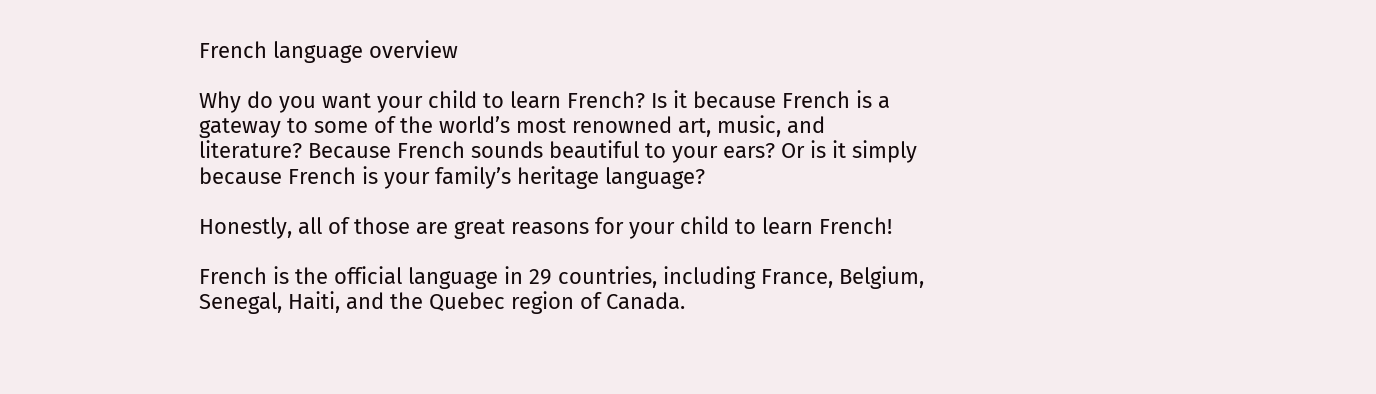French language overview

Why do you want your child to learn French? Is it because French is a gateway to some of the world’s most renowned art, music, and literature? Because French sounds beautiful to your ears? Or is it simply because French is your family’s heritage language?

Honestly, all of those are great reasons for your child to learn French!

French is the official language in 29 countries, including France, Belgium, Senegal, Haiti, and the Quebec region of Canada.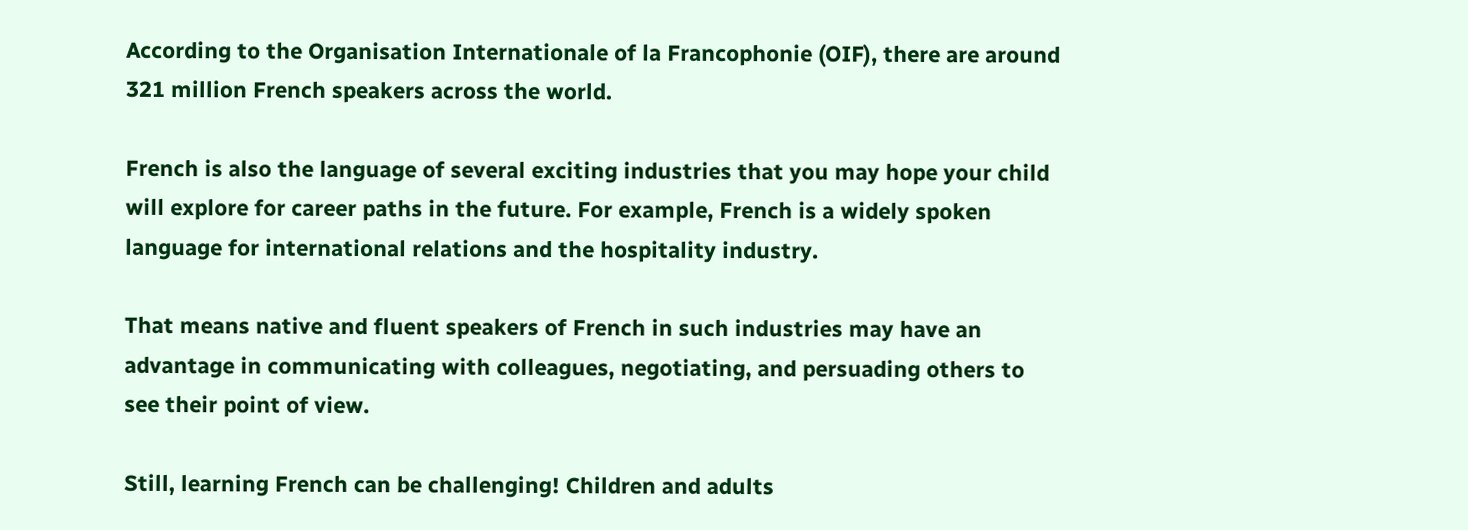According to the Organisation Internationale of la Francophonie (OIF), there are around 321 million French speakers across the world.

French is also the language of several exciting industries that you may hope your child will explore for career paths in the future. For example, French is a widely spoken language for international relations and the hospitality industry.

That means native and fluent speakers of French in such industries may have an advantage in communicating with colleagues, negotiating, and persuading others to see their point of view.

Still, learning French can be challenging! Children and adults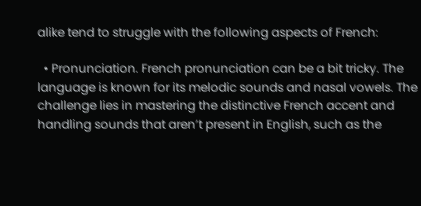alike tend to struggle with the following aspects of French:

  • Pronunciation. French pronunciation can be a bit tricky. The language is known for its melodic sounds and nasal vowels. The challenge lies in mastering the distinctive French accent and handling sounds that aren’t present in English, such as the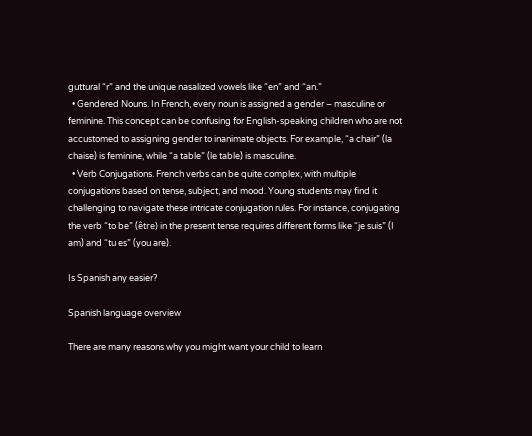guttural “r” and the unique nasalized vowels like “en” and “an.”
  • Gendered Nouns. In French, every noun is assigned a gender – masculine or feminine. This concept can be confusing for English-speaking children who are not accustomed to assigning gender to inanimate objects. For example, “a chair” (la chaise) is feminine, while “a table” (le table) is masculine.
  • Verb Conjugations. French verbs can be quite complex, with multiple conjugations based on tense, subject, and mood. Young students may find it challenging to navigate these intricate conjugation rules. For instance, conjugating the verb “to be” (être) in the present tense requires different forms like “je suis” (I am) and “tu es” (you are).

Is Spanish any easier?

Spanish language overview

There are many reasons why you might want your child to learn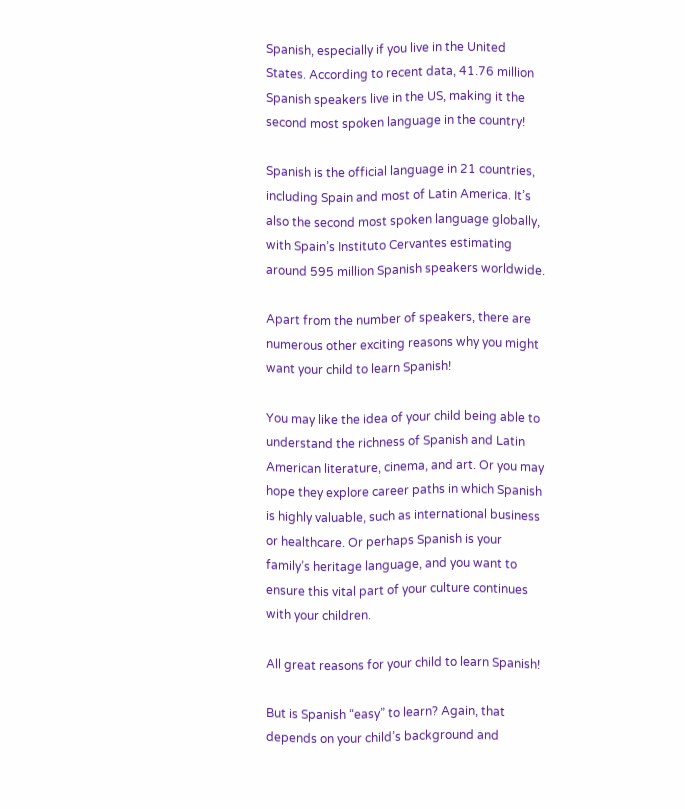Spanish, especially if you live in the United States. According to recent data, 41.76 million Spanish speakers live in the US, making it the second most spoken language in the country!

Spanish is the official language in 21 countries, including Spain and most of Latin America. It’s also the second most spoken language globally, with Spain’s Instituto Cervantes estimating around 595 million Spanish speakers worldwide.

Apart from the number of speakers, there are numerous other exciting reasons why you might want your child to learn Spanish!

You may like the idea of your child being able to understand the richness of Spanish and Latin American literature, cinema, and art. Or you may hope they explore career paths in which Spanish is highly valuable, such as international business or healthcare. Or perhaps Spanish is your family’s heritage language, and you want to ensure this vital part of your culture continues with your children.

All great reasons for your child to learn Spanish!

But is Spanish “easy” to learn? Again, that depends on your child’s background and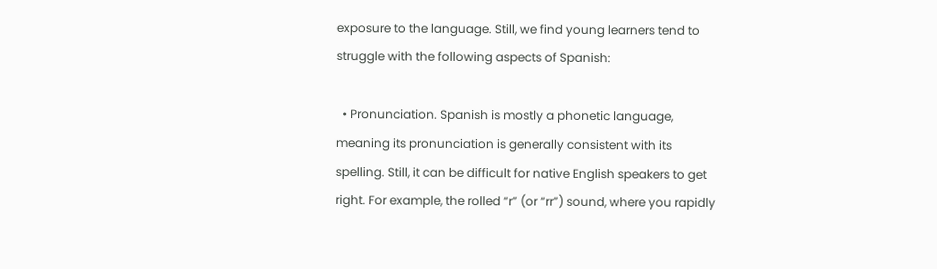exposure to the language. Still, we find young learners tend to struggle with the following aspects of Spanish:

  • Pronunciation. Spanish is mostly a phonetic language, meaning its pronunciation is generally consistent with its spelling. Still, it can be difficult for native English speakers to get right. For example, the rolled “r” (or “rr”) sound, where you rapidly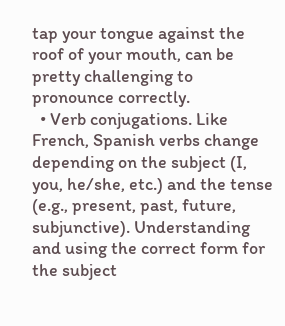tap your tongue against the roof of your mouth, can be pretty challenging to pronounce correctly.
  • Verb conjugations. Like French, Spanish verbs change depending on the subject (I, you, he/she, etc.) and the tense (e.g., present, past, future, subjunctive). Understanding and using the correct form for the subject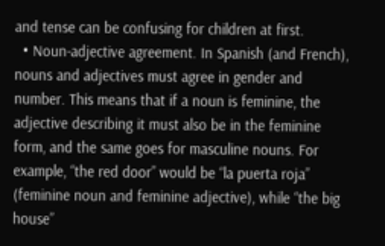and tense can be confusing for children at first.
  • Noun-adjective agreement. In Spanish (and French), nouns and adjectives must agree in gender and number. This means that if a noun is feminine, the adjective describing it must also be in the feminine form, and the same goes for masculine nouns. For example, “the red door” would be “la puerta roja” (feminine noun and feminine adjective), while “the big house”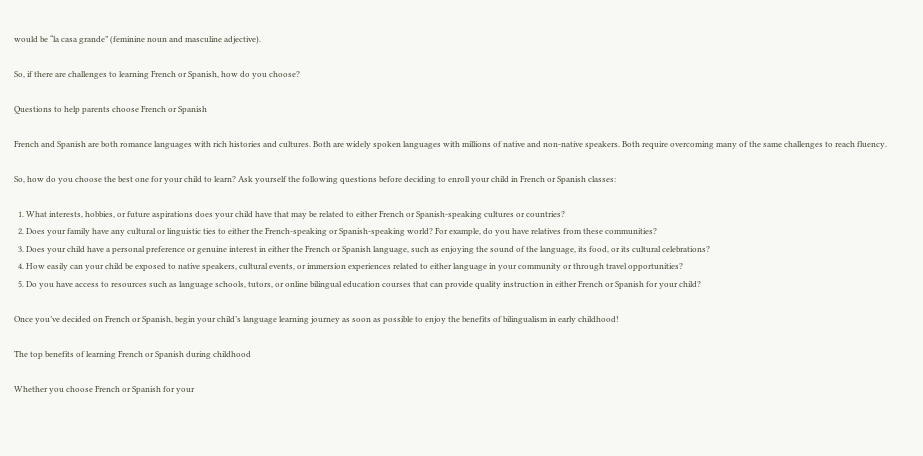would be “la casa grande” (feminine noun and masculine adjective).

So, if there are challenges to learning French or Spanish, how do you choose?

Questions to help parents choose French or Spanish

French and Spanish are both romance languages with rich histories and cultures. Both are widely spoken languages with millions of native and non-native speakers. Both require overcoming many of the same challenges to reach fluency.

So, how do you choose the best one for your child to learn? Ask yourself the following questions before deciding to enroll your child in French or Spanish classes:

  1. What interests, hobbies, or future aspirations does your child have that may be related to either French or Spanish-speaking cultures or countries?
  2. Does your family have any cultural or linguistic ties to either the French-speaking or Spanish-speaking world? For example, do you have relatives from these communities?
  3. Does your child have a personal preference or genuine interest in either the French or Spanish language, such as enjoying the sound of the language, its food, or its cultural celebrations?
  4. How easily can your child be exposed to native speakers, cultural events, or immersion experiences related to either language in your community or through travel opportunities?
  5. Do you have access to resources such as language schools, tutors, or online bilingual education courses that can provide quality instruction in either French or Spanish for your child?

Once you’ve decided on French or Spanish, begin your child’s language learning journey as soon as possible to enjoy the benefits of bilingualism in early childhood!

The top benefits of learning French or Spanish during childhood

Whether you choose French or Spanish for your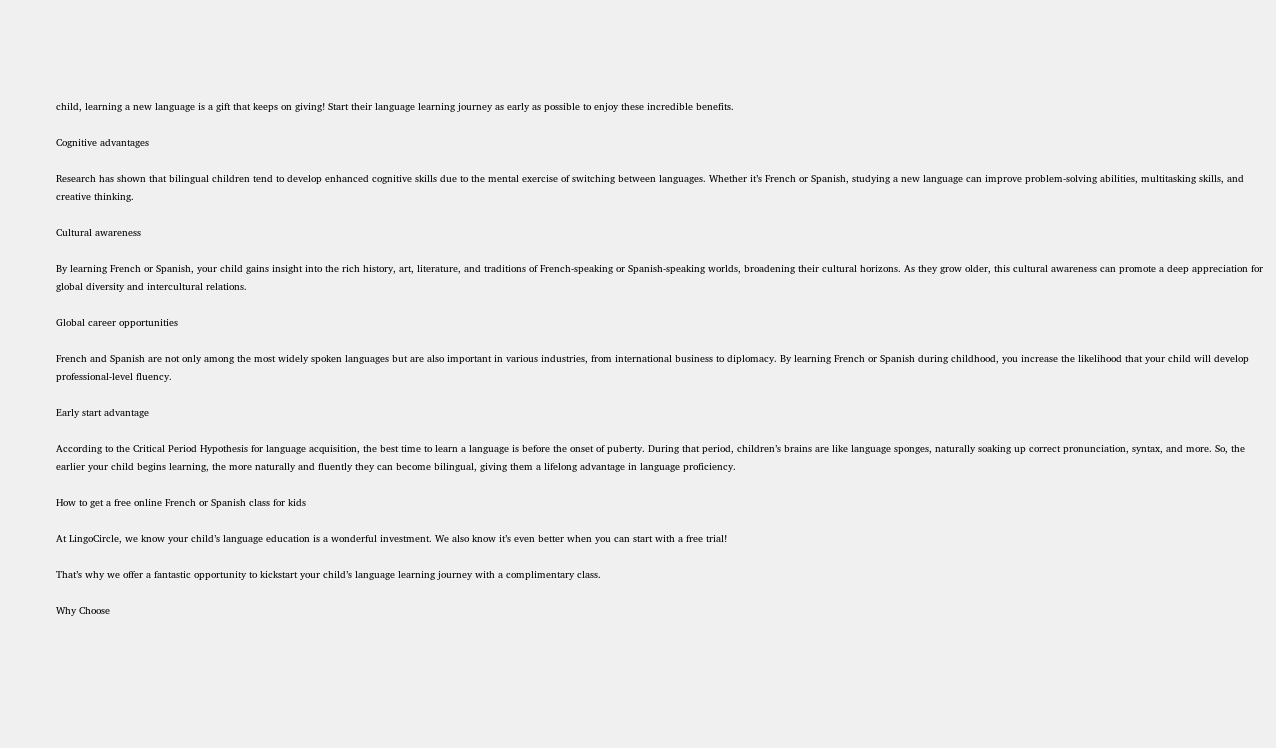child, learning a new language is a gift that keeps on giving! Start their language learning journey as early as possible to enjoy these incredible benefits.

Cognitive advantages

Research has shown that bilingual children tend to develop enhanced cognitive skills due to the mental exercise of switching between languages. Whether it’s French or Spanish, studying a new language can improve problem-solving abilities, multitasking skills, and creative thinking.

Cultural awareness

By learning French or Spanish, your child gains insight into the rich history, art, literature, and traditions of French-speaking or Spanish-speaking worlds, broadening their cultural horizons. As they grow older, this cultural awareness can promote a deep appreciation for global diversity and intercultural relations.

Global career opportunities

French and Spanish are not only among the most widely spoken languages but are also important in various industries, from international business to diplomacy. By learning French or Spanish during childhood, you increase the likelihood that your child will develop professional-level fluency.

Early start advantage

According to the Critical Period Hypothesis for language acquisition, the best time to learn a language is before the onset of puberty. During that period, children’s brains are like language sponges, naturally soaking up correct pronunciation, syntax, and more. So, the earlier your child begins learning, the more naturally and fluently they can become bilingual, giving them a lifelong advantage in language proficiency.

How to get a free online French or Spanish class for kids

At LingoCircle, we know your child’s language education is a wonderful investment. We also know it’s even better when you can start with a free trial!

That’s why we offer a fantastic opportunity to kickstart your child’s language learning journey with a complimentary class.

Why Choose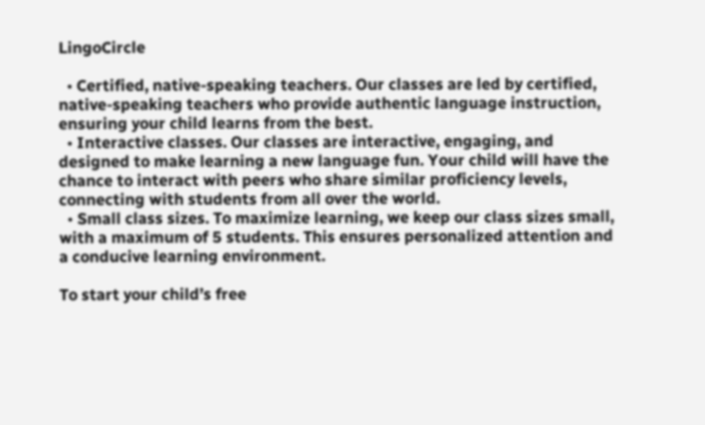LingoCircle

  • Certified, native-speaking teachers. Our classes are led by certified, native-speaking teachers who provide authentic language instruction, ensuring your child learns from the best.
  • Interactive classes. Our classes are interactive, engaging, and designed to make learning a new language fun. Your child will have the chance to interact with peers who share similar proficiency levels, connecting with students from all over the world.
  • Small class sizes. To maximize learning, we keep our class sizes small, with a maximum of 5 students. This ensures personalized attention and a conducive learning environment.

To start your child’s free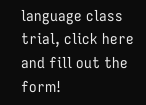language class trial, click here and fill out the form!